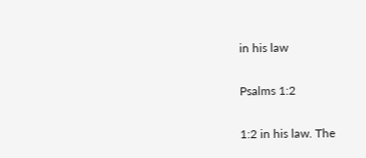in his law

Psalms 1:2

1:2 in his law. The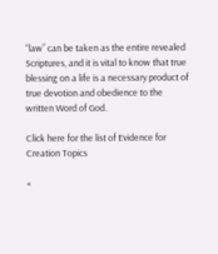“law” can be taken as the entire revealed Scriptures, and it is vital to know that true blessing on a life is a necessary product of true devotion and obedience to the written Word of God.

Click here for the list of Evidence for Creation Topics

«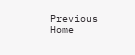Previous                Home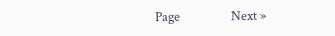Page                 Next »